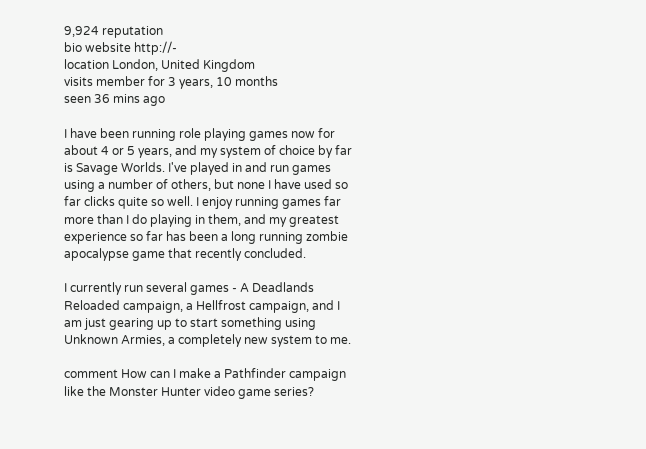9,924 reputation
bio website http://-
location London, United Kingdom
visits member for 3 years, 10 months
seen 36 mins ago

I have been running role playing games now for about 4 or 5 years, and my system of choice by far is Savage Worlds. I've played in and run games using a number of others, but none I have used so far clicks quite so well. I enjoy running games far more than I do playing in them, and my greatest experience so far has been a long running zombie apocalypse game that recently concluded.

I currently run several games - A Deadlands Reloaded campaign, a Hellfrost campaign, and I am just gearing up to start something using Unknown Armies, a completely new system to me.

comment How can I make a Pathfinder campaign like the Monster Hunter video game series?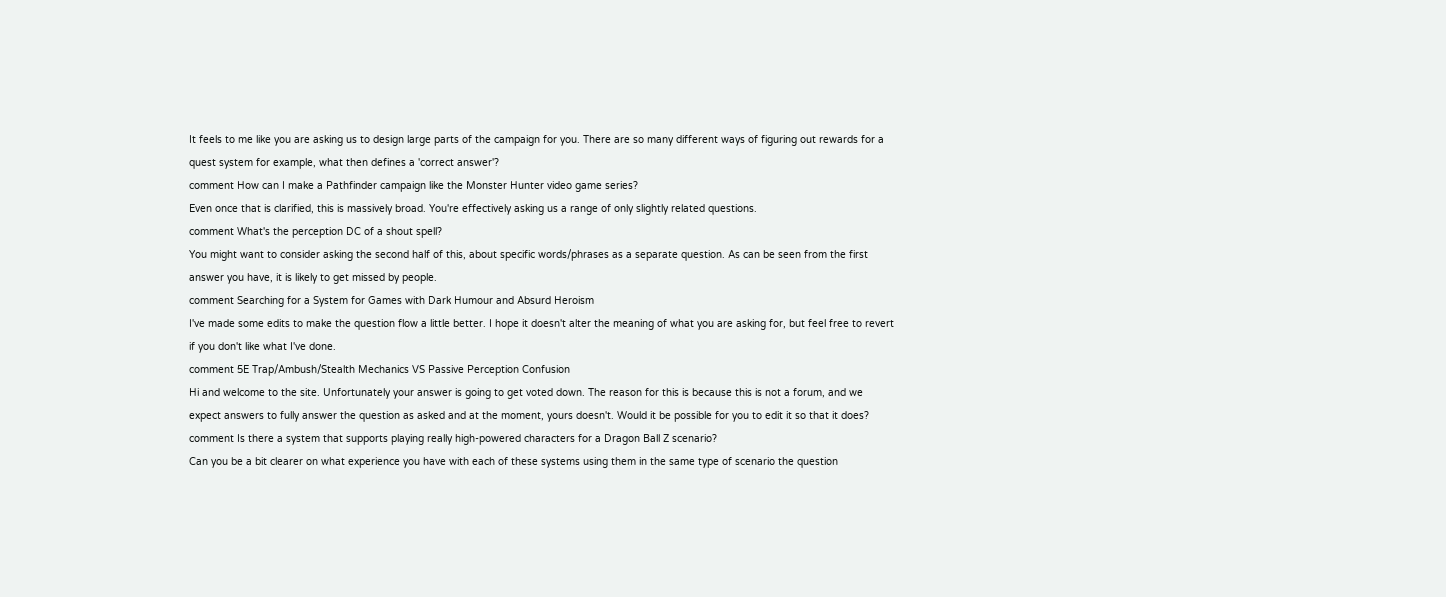It feels to me like you are asking us to design large parts of the campaign for you. There are so many different ways of figuring out rewards for a quest system for example, what then defines a 'correct answer'?
comment How can I make a Pathfinder campaign like the Monster Hunter video game series?
Even once that is clarified, this is massively broad. You're effectively asking us a range of only slightly related questions.
comment What's the perception DC of a shout spell?
You might want to consider asking the second half of this, about specific words/phrases as a separate question. As can be seen from the first answer you have, it is likely to get missed by people.
comment Searching for a System for Games with Dark Humour and Absurd Heroism
I've made some edits to make the question flow a little better. I hope it doesn't alter the meaning of what you are asking for, but feel free to revert if you don't like what I've done.
comment 5E Trap/Ambush/Stealth Mechanics VS Passive Perception Confusion
Hi and welcome to the site. Unfortunately your answer is going to get voted down. The reason for this is because this is not a forum, and we expect answers to fully answer the question as asked and at the moment, yours doesn't. Would it be possible for you to edit it so that it does?
comment Is there a system that supports playing really high-powered characters for a Dragon Ball Z scenario?
Can you be a bit clearer on what experience you have with each of these systems using them in the same type of scenario the question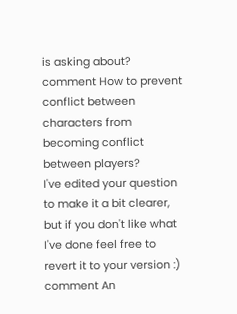is asking about?
comment How to prevent conflict between characters from becoming conflict between players?
I've edited your question to make it a bit clearer, but if you don't like what I've done feel free to revert it to your version :)
comment An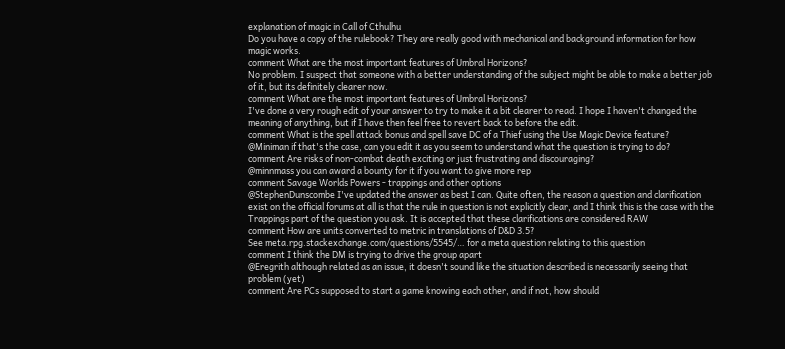explanation of magic in Call of Cthulhu
Do you have a copy of the rulebook? They are really good with mechanical and background information for how magic works.
comment What are the most important features of Umbral Horizons?
No problem. I suspect that someone with a better understanding of the subject might be able to make a better job of it, but its definitely clearer now.
comment What are the most important features of Umbral Horizons?
I've done a very rough edit of your answer to try to make it a bit clearer to read. I hope I haven't changed the meaning of anything, but if I have then feel free to revert back to before the edit.
comment What is the spell attack bonus and spell save DC of a Thief using the Use Magic Device feature?
@Miniman if that's the case, can you edit it as you seem to understand what the question is trying to do?
comment Are risks of non-combat death exciting or just frustrating and discouraging?
@minnmass you can award a bounty for it if you want to give more rep
comment Savage Worlds Powers - trappings and other options
@StephenDunscombe I've updated the answer as best I can. Quite often, the reason a question and clarification exist on the official forums at all is that the rule in question is not explicitly clear, and I think this is the case with the Trappings part of the question you ask. It is accepted that these clarifications are considered RAW
comment How are units converted to metric in translations of D&D 3.5?
See meta.rpg.stackexchange.com/questions/5545/… for a meta question relating to this question
comment I think the DM is trying to drive the group apart
@Eregrith although related as an issue, it doesn't sound like the situation described is necessarily seeing that problem (yet)
comment Are PCs supposed to start a game knowing each other, and if not, how should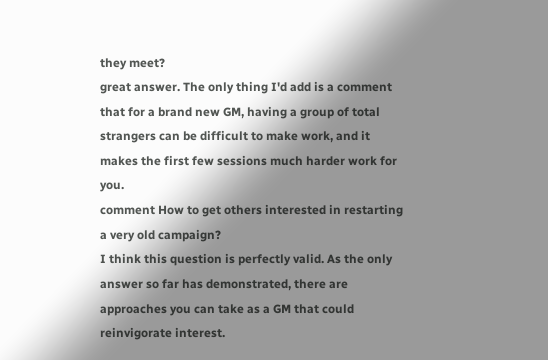they meet?
great answer. The only thing I'd add is a comment that for a brand new GM, having a group of total strangers can be difficult to make work, and it makes the first few sessions much harder work for you.
comment How to get others interested in restarting a very old campaign?
I think this question is perfectly valid. As the only answer so far has demonstrated, there are approaches you can take as a GM that could reinvigorate interest.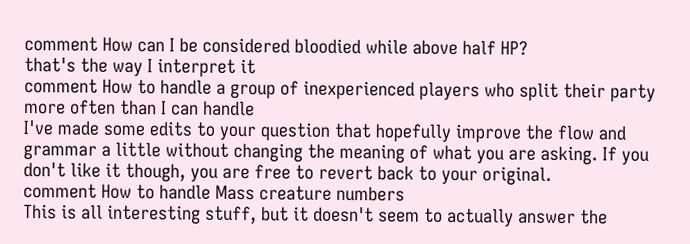comment How can I be considered bloodied while above half HP?
that's the way I interpret it
comment How to handle a group of inexperienced players who split their party more often than I can handle
I've made some edits to your question that hopefully improve the flow and grammar a little without changing the meaning of what you are asking. If you don't like it though, you are free to revert back to your original.
comment How to handle Mass creature numbers
This is all interesting stuff, but it doesn't seem to actually answer the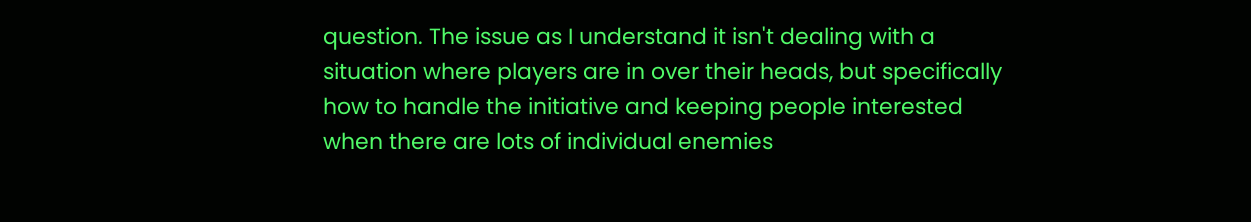question. The issue as I understand it isn't dealing with a situation where players are in over their heads, but specifically how to handle the initiative and keeping people interested when there are lots of individual enemies